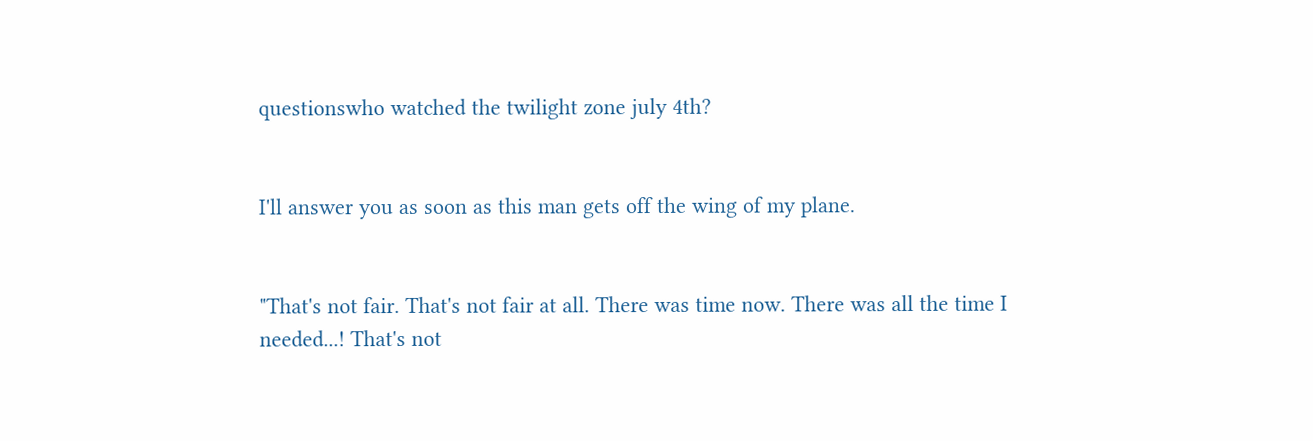questionswho watched the twilight zone july 4th?


I'll answer you as soon as this man gets off the wing of my plane.


"That's not fair. That's not fair at all. There was time now. There was all the time I needed...! That's not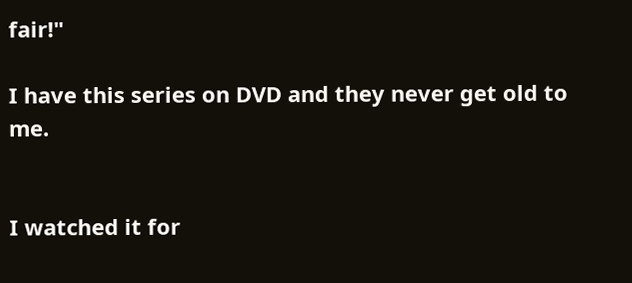fair!"

I have this series on DVD and they never get old to me.


I watched it for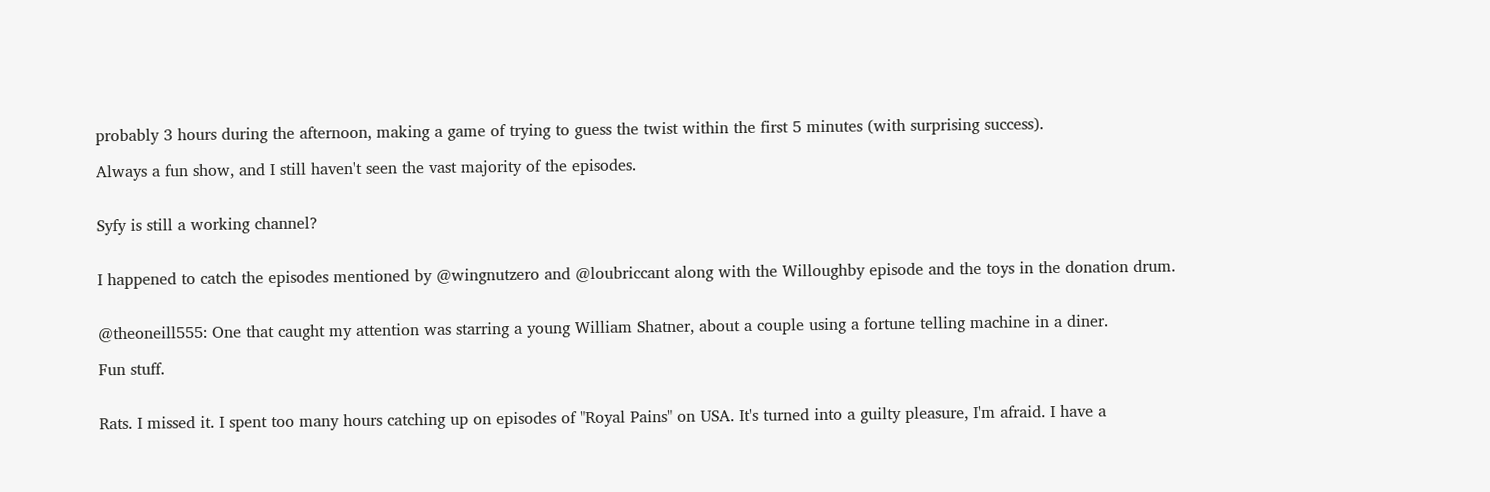probably 3 hours during the afternoon, making a game of trying to guess the twist within the first 5 minutes (with surprising success).

Always a fun show, and I still haven't seen the vast majority of the episodes.


Syfy is still a working channel?


I happened to catch the episodes mentioned by @wingnutzero and @loubriccant along with the Willoughby episode and the toys in the donation drum.


@theoneill555: One that caught my attention was starring a young William Shatner, about a couple using a fortune telling machine in a diner.

Fun stuff.


Rats. I missed it. I spent too many hours catching up on episodes of "Royal Pains" on USA. It's turned into a guilty pleasure, I'm afraid. I have a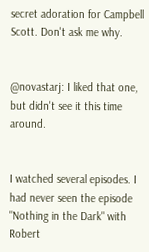secret adoration for Campbell Scott. Don't ask me why.


@novastarj: I liked that one, but didn't see it this time around.


I watched several episodes. I had never seen the episode "Nothing in the Dark" with Robert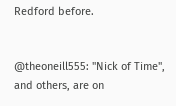Redford before.


@theoneill555: "Nick of Time", and others, are on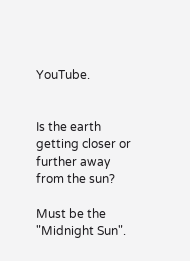YouTube.


Is the earth getting closer or further away from the sun?

Must be the "Midnight Sun".